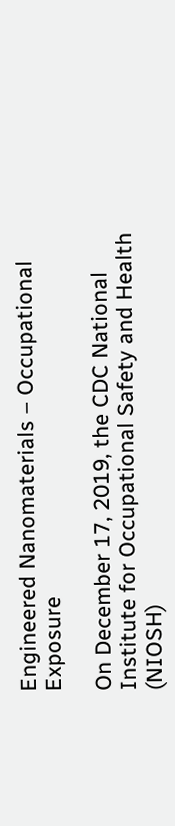Engineered Nanomaterials – Occupational Exposure

On December 17, 2019, the CDC National Institute for Occupational Safety and Health (NIOSH)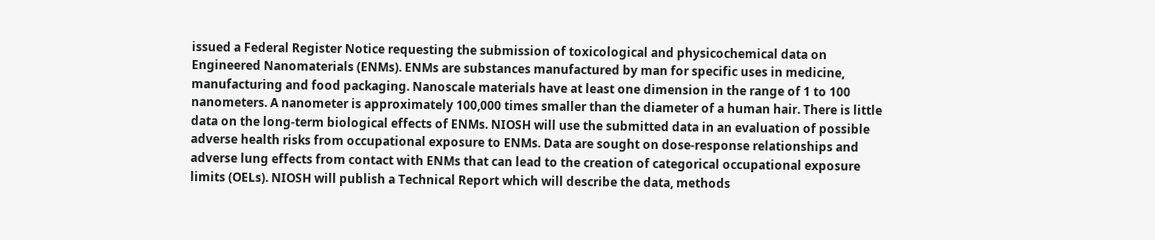issued a Federal Register Notice requesting the submission of toxicological and physicochemical data on Engineered Nanomaterials (ENMs). ENMs are substances manufactured by man for specific uses in medicine, manufacturing and food packaging. Nanoscale materials have at least one dimension in the range of 1 to 100 nanometers. A nanometer is approximately 100,000 times smaller than the diameter of a human hair. There is little data on the long-term biological effects of ENMs. NIOSH will use the submitted data in an evaluation of possible adverse health risks from occupational exposure to ENMs. Data are sought on dose-response relationships and adverse lung effects from contact with ENMs that can lead to the creation of categorical occupational exposure limits (OELs). NIOSH will publish a Technical Report which will describe the data, methods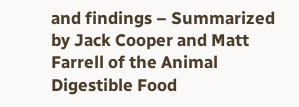and findings – Summarized by Jack Cooper and Matt Farrell of the Animal Digestible Food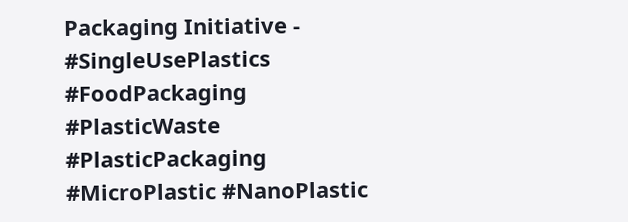Packaging Initiative - #SingleUsePlastics #FoodPackaging #PlasticWaste #PlasticPackaging #MicroPlastic #NanoPlastic